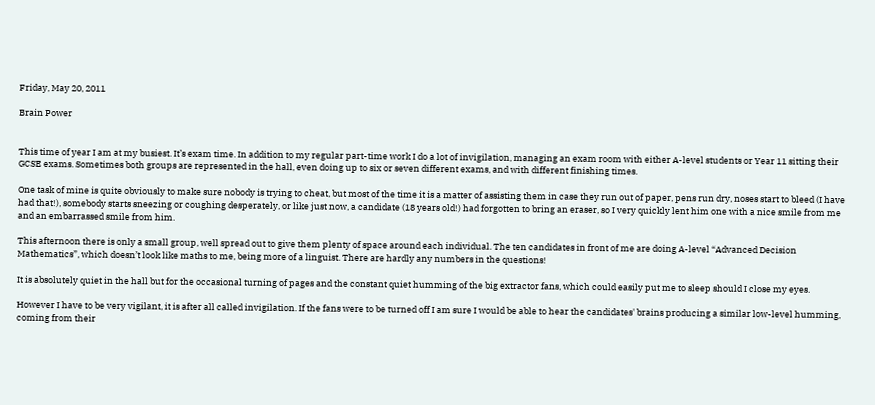Friday, May 20, 2011

Brain Power


This time of year I am at my busiest. It’s exam time. In addition to my regular part-time work I do a lot of invigilation, managing an exam room with either A-level students or Year 11 sitting their GCSE exams. Sometimes both groups are represented in the hall, even doing up to six or seven different exams, and with different finishing times.

One task of mine is quite obviously to make sure nobody is trying to cheat, but most of the time it is a matter of assisting them in case they run out of paper, pens run dry, noses start to bleed (I have had that!), somebody starts sneezing or coughing desperately, or like just now, a candidate (18 years old!) had forgotten to bring an eraser, so I very quickly lent him one with a nice smile from me and an embarrassed smile from him.

This afternoon there is only a small group, well spread out to give them plenty of space around each individual. The ten candidates in front of me are doing A-level “Advanced Decision Mathematics”, which doesn’t look like maths to me, being more of a linguist. There are hardly any numbers in the questions!

It is absolutely quiet in the hall but for the occasional turning of pages and the constant quiet humming of the big extractor fans, which could easily put me to sleep should I close my eyes.

However I have to be very vigilant, it is after all called invigilation. If the fans were to be turned off I am sure I would be able to hear the candidates' brains producing a similar low-level humming, coming from their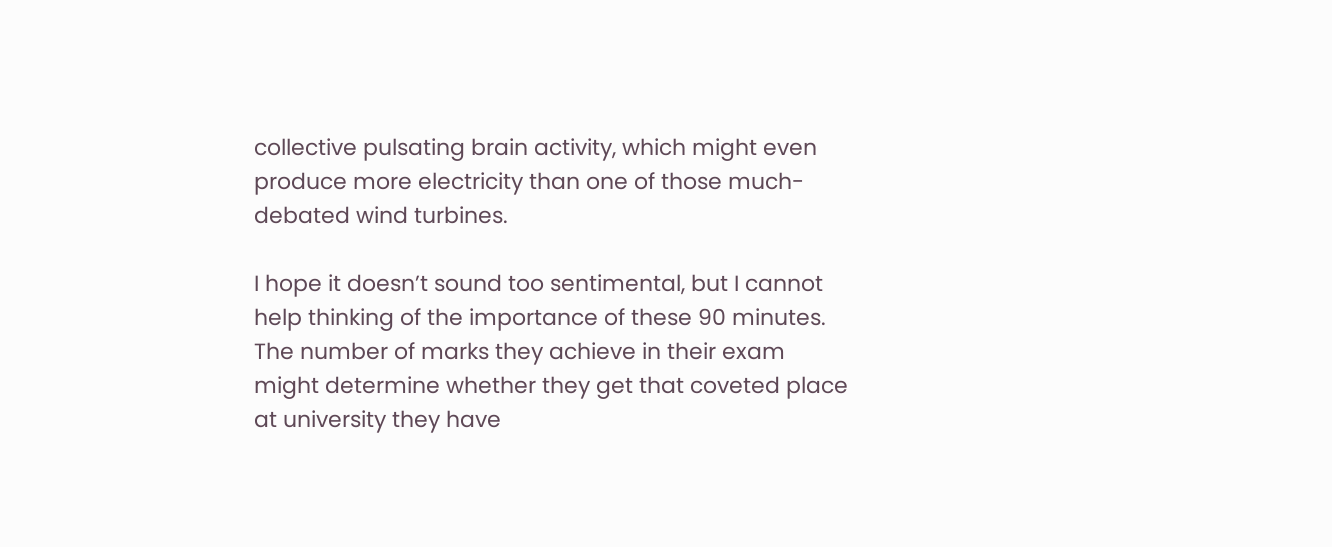collective pulsating brain activity, which might even produce more electricity than one of those much-debated wind turbines.

I hope it doesn’t sound too sentimental, but I cannot help thinking of the importance of these 90 minutes. The number of marks they achieve in their exam might determine whether they get that coveted place at university they have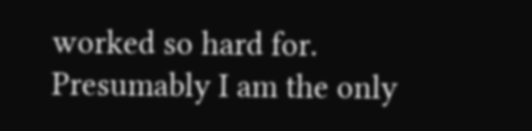worked so hard for. Presumably I am the only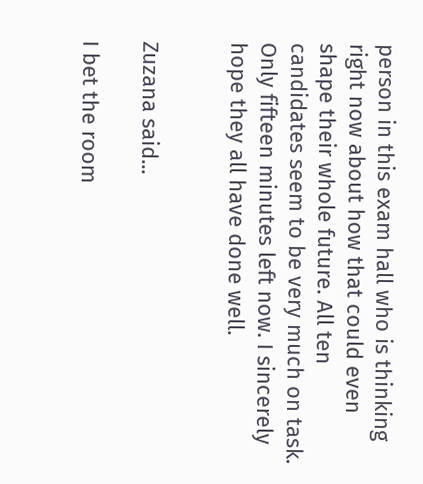person in this exam hall who is thinking right now about how that could even shape their whole future. All ten candidates seem to be very much on task. Only fifteen minutes left now. I sincerely hope they all have done well.


Zuzana said...

I bet the room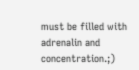must be filled with adrenalin and concentration.;)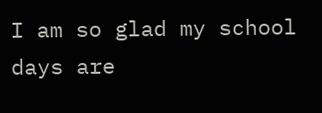I am so glad my school days are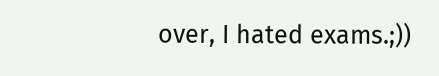over, I hated exams.;))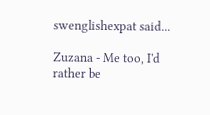swenglishexpat said...

Zuzana - Me too, I'd rather be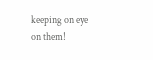keeping on eye on them!